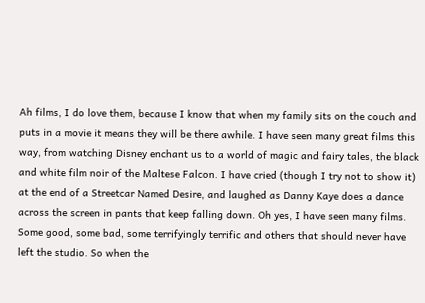Ah films, I do love them, because I know that when my family sits on the couch and puts in a movie it means they will be there awhile. I have seen many great films this way, from watching Disney enchant us to a world of magic and fairy tales, the black and white film noir of the Maltese Falcon. I have cried (though I try not to show it) at the end of a Streetcar Named Desire, and laughed as Danny Kaye does a dance across the screen in pants that keep falling down. Oh yes, I have seen many films. Some good, some bad, some terrifyingly terrific and others that should never have left the studio. So when the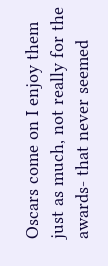Oscars come on I enjoy them just as much, not really for the awards- that never seemed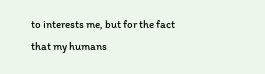to interests me, but for the fact that my humans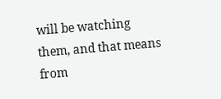will be watching them, and that means from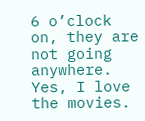6 o’clock on, they are not going anywhere. Yes, I love the movies.